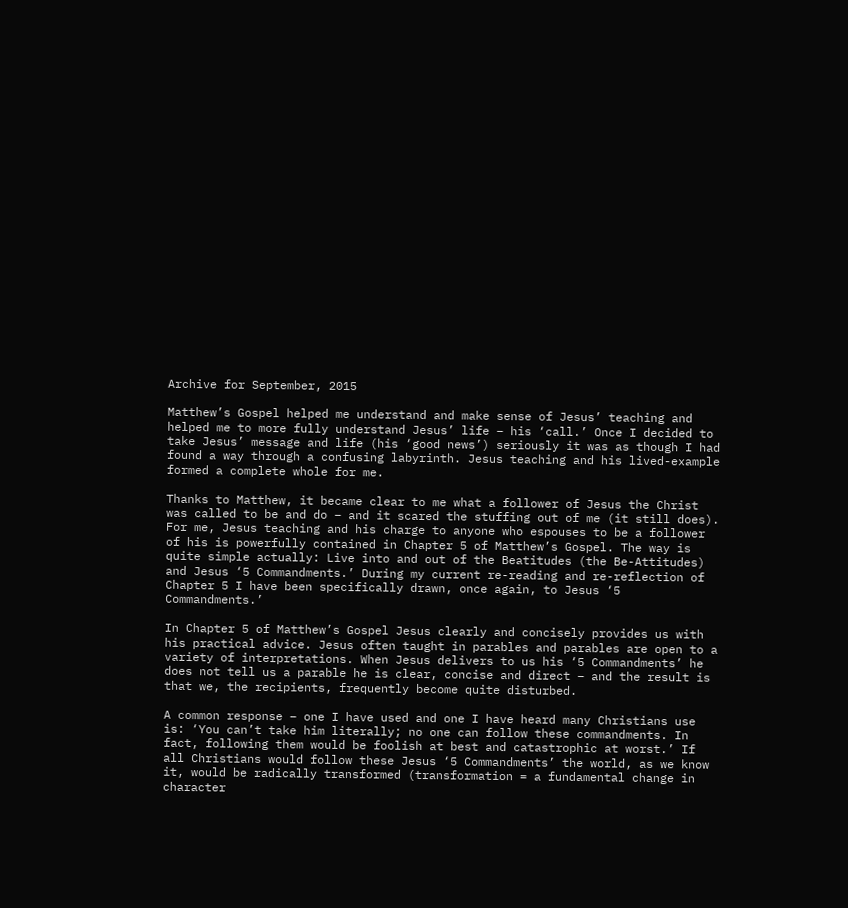Archive for September, 2015

Matthew’s Gospel helped me understand and make sense of Jesus’ teaching and helped me to more fully understand Jesus’ life – his ‘call.’ Once I decided to take Jesus’ message and life (his ‘good news’) seriously it was as though I had found a way through a confusing labyrinth. Jesus teaching and his lived-example formed a complete whole for me.

Thanks to Matthew, it became clear to me what a follower of Jesus the Christ was called to be and do – and it scared the stuffing out of me (it still does). For me, Jesus teaching and his charge to anyone who espouses to be a follower of his is powerfully contained in Chapter 5 of Matthew’s Gospel. The way is quite simple actually: Live into and out of the Beatitudes (the Be-Attitudes) and Jesus ‘5 Commandments.’ During my current re-reading and re-reflection of Chapter 5 I have been specifically drawn, once again, to Jesus ‘5 Commandments.’

In Chapter 5 of Matthew’s Gospel Jesus clearly and concisely provides us with his practical advice. Jesus often taught in parables and parables are open to a variety of interpretations. When Jesus delivers to us his ‘5 Commandments’ he does not tell us a parable he is clear, concise and direct – and the result is that we, the recipients, frequently become quite disturbed.

A common response – one I have used and one I have heard many Christians use is: ‘You can’t take him literally; no one can follow these commandments. In fact, following them would be foolish at best and catastrophic at worst.’ If all Christians would follow these Jesus ‘5 Commandments’ the world, as we know it, would be radically transformed (transformation = a fundamental change in character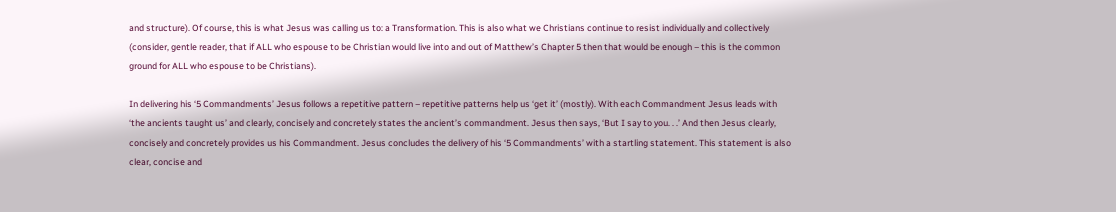and structure). Of course, this is what Jesus was calling us to: a Transformation. This is also what we Christians continue to resist individually and collectively (consider, gentle reader, that if ALL who espouse to be Christian would live into and out of Matthew’s Chapter 5 then that would be enough – this is the common ground for ALL who espouse to be Christians).

In delivering his ‘5 Commandments’ Jesus follows a repetitive pattern – repetitive patterns help us ‘get it’ (mostly). With each Commandment Jesus leads with ‘the ancients taught us’ and clearly, concisely and concretely states the ancient’s commandment. Jesus then says, ‘But I say to you. . .’ And then Jesus clearly, concisely and concretely provides us his Commandment. Jesus concludes the delivery of his ‘5 Commandments’ with a startling statement. This statement is also clear, concise and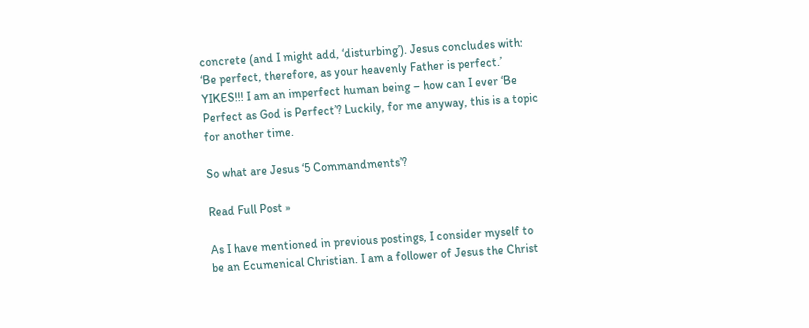concrete (and I might add, ‘disturbing’). Jesus concludes with: ‘Be perfect, therefore, as your heavenly Father is perfect.’ YIKES!!! I am an imperfect human being – how can I ever ‘Be Perfect as God is Perfect’? Luckily, for me anyway, this is a topic for another time.

So what are Jesus ‘5 Commandments’?

Read Full Post »

As I have mentioned in previous postings, I consider myself to be an Ecumenical Christian. I am a follower of Jesus the Christ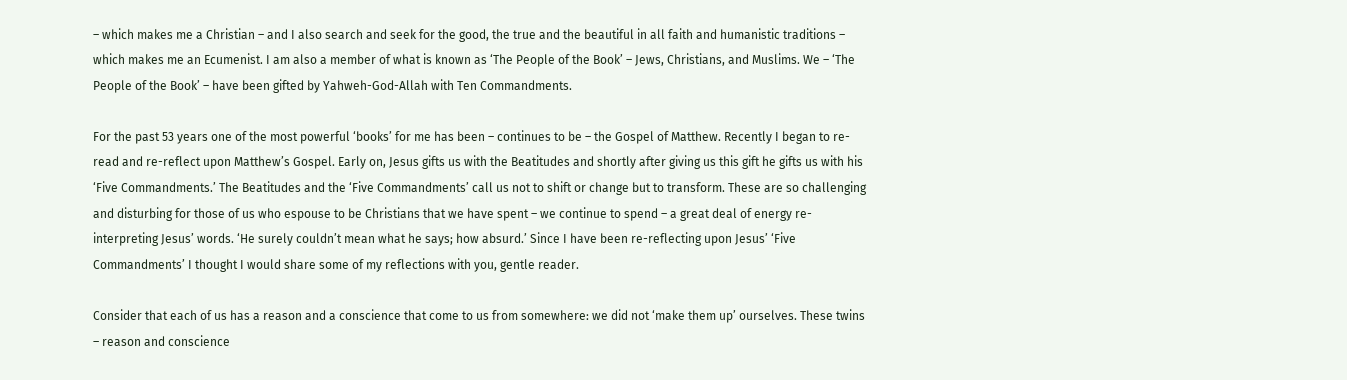– which makes me a Christian – and I also search and seek for the good, the true and the beautiful in all faith and humanistic traditions – which makes me an Ecumenist. I am also a member of what is known as ‘The People of the Book’ – Jews, Christians, and Muslims. We – ‘The People of the Book’ – have been gifted by Yahweh-God-Allah with Ten Commandments.

For the past 53 years one of the most powerful ‘books’ for me has been – continues to be – the Gospel of Matthew. Recently I began to re-read and re-reflect upon Matthew’s Gospel. Early on, Jesus gifts us with the Beatitudes and shortly after giving us this gift he gifts us with his ‘Five Commandments.’ The Beatitudes and the ‘Five Commandments’ call us not to shift or change but to transform. These are so challenging and disturbing for those of us who espouse to be Christians that we have spent – we continue to spend – a great deal of energy re-interpreting Jesus’ words. ‘He surely couldn’t mean what he says; how absurd.’ Since I have been re-reflecting upon Jesus’ ‘Five Commandments’ I thought I would share some of my reflections with you, gentle reader.

Consider that each of us has a reason and a conscience that come to us from somewhere: we did not ‘make them up’ ourselves. These twins – reason and conscience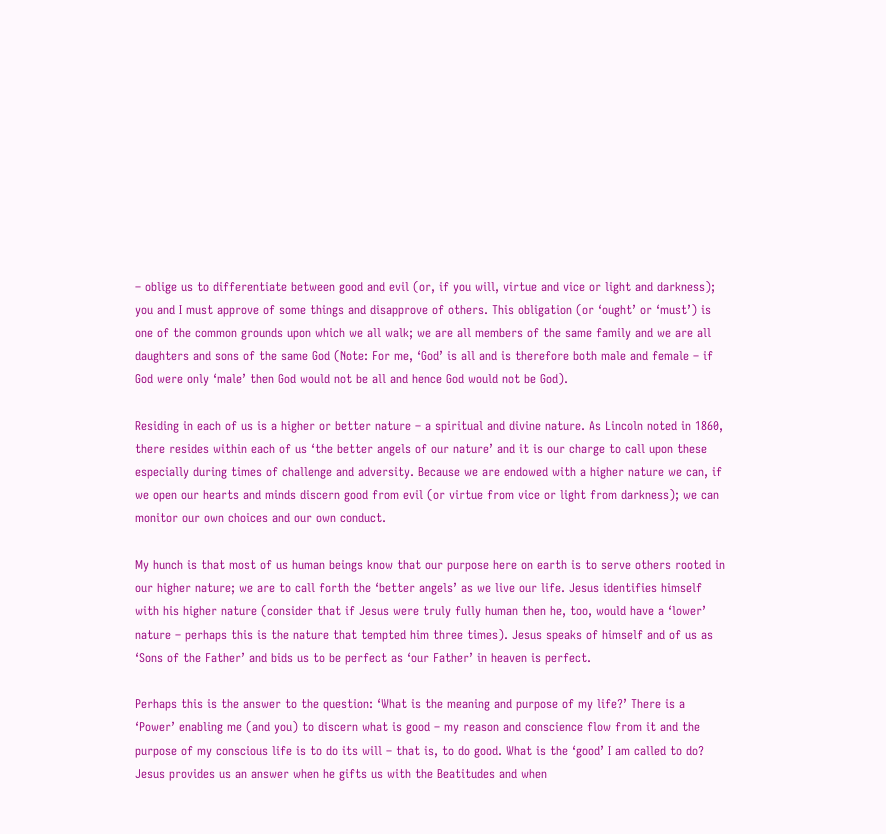– oblige us to differentiate between good and evil (or, if you will, virtue and vice or light and darkness); you and I must approve of some things and disapprove of others. This obligation (or ‘ought’ or ‘must’) is one of the common grounds upon which we all walk; we are all members of the same family and we are all daughters and sons of the same God (Note: For me, ‘God’ is all and is therefore both male and female – if God were only ‘male’ then God would not be all and hence God would not be God).

Residing in each of us is a higher or better nature – a spiritual and divine nature. As Lincoln noted in 1860, there resides within each of us ‘the better angels of our nature’ and it is our charge to call upon these especially during times of challenge and adversity. Because we are endowed with a higher nature we can, if we open our hearts and minds discern good from evil (or virtue from vice or light from darkness); we can monitor our own choices and our own conduct.

My hunch is that most of us human beings know that our purpose here on earth is to serve others rooted in our higher nature; we are to call forth the ‘better angels’ as we live our life. Jesus identifies himself with his higher nature (consider that if Jesus were truly fully human then he, too, would have a ‘lower’ nature – perhaps this is the nature that tempted him three times). Jesus speaks of himself and of us as ‘Sons of the Father’ and bids us to be perfect as ‘our Father’ in heaven is perfect.

Perhaps this is the answer to the question: ‘What is the meaning and purpose of my life?’ There is a ‘Power’ enabling me (and you) to discern what is good – my reason and conscience flow from it and the purpose of my conscious life is to do its will – that is, to do good. What is the ‘good’ I am called to do? Jesus provides us an answer when he gifts us with the Beatitudes and when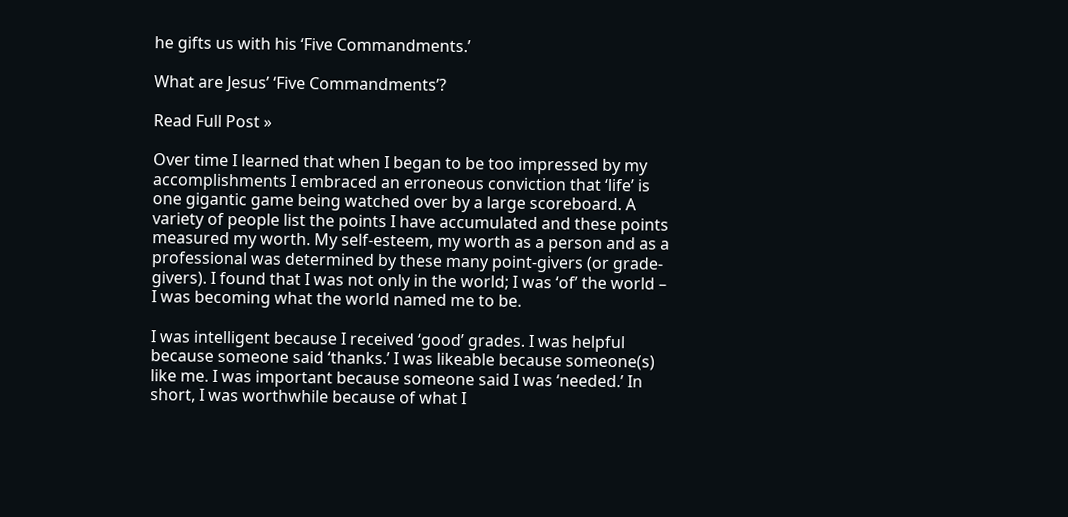he gifts us with his ‘Five Commandments.’

What are Jesus’ ‘Five Commandments’?

Read Full Post »

Over time I learned that when I began to be too impressed by my accomplishments I embraced an erroneous conviction that ‘life’ is one gigantic game being watched over by a large scoreboard. A variety of people list the points I have accumulated and these points measured my worth. My self-esteem, my worth as a person and as a professional was determined by these many point-givers (or grade-givers). I found that I was not only in the world; I was ‘of’ the world – I was becoming what the world named me to be.

I was intelligent because I received ‘good’ grades. I was helpful because someone said ‘thanks.’ I was likeable because someone(s) like me. I was important because someone said I was ‘needed.’ In short, I was worthwhile because of what I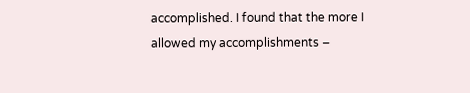accomplished. I found that the more I allowed my accomplishments –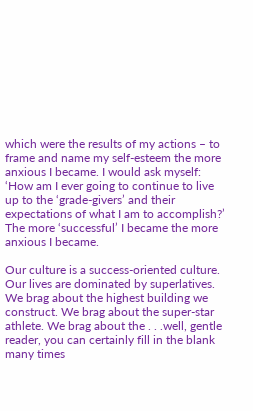which were the results of my actions – to frame and name my self-esteem the more anxious I became. I would ask myself: ‘How am I ever going to continue to live up to the ‘grade-givers’ and their expectations of what I am to accomplish?’ The more ‘successful’ I became the more anxious I became.

Our culture is a success-oriented culture. Our lives are dominated by superlatives. We brag about the highest building we construct. We brag about the super-star athlete. We brag about the . . .well, gentle reader, you can certainly fill in the blank many times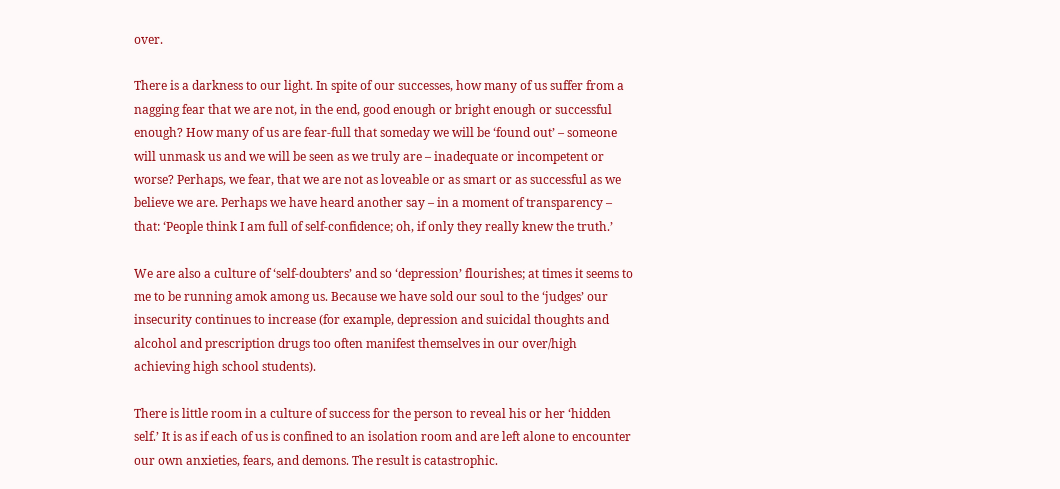over.

There is a darkness to our light. In spite of our successes, how many of us suffer from a nagging fear that we are not, in the end, good enough or bright enough or successful enough? How many of us are fear-full that someday we will be ‘found out’ – someone will unmask us and we will be seen as we truly are – inadequate or incompetent or worse? Perhaps, we fear, that we are not as loveable or as smart or as successful as we believe we are. Perhaps we have heard another say – in a moment of transparency – that: ‘People think I am full of self-confidence; oh, if only they really knew the truth.’

We are also a culture of ‘self-doubters’ and so ‘depression’ flourishes; at times it seems to me to be running amok among us. Because we have sold our soul to the ‘judges’ our insecurity continues to increase (for example, depression and suicidal thoughts and alcohol and prescription drugs too often manifest themselves in our over/high achieving high school students).

There is little room in a culture of success for the person to reveal his or her ‘hidden self.’ It is as if each of us is confined to an isolation room and are left alone to encounter our own anxieties, fears, and demons. The result is catastrophic.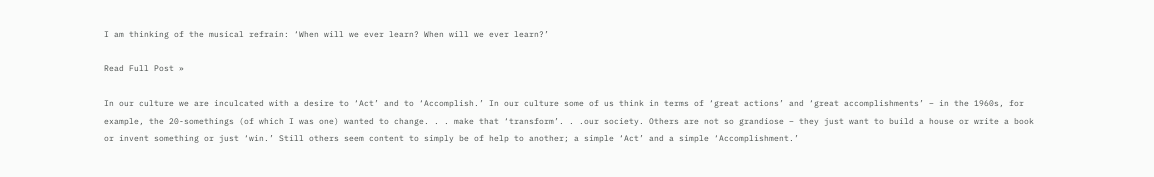I am thinking of the musical refrain: ‘When will we ever learn? When will we ever learn?’

Read Full Post »

In our culture we are inculcated with a desire to ‘Act’ and to ‘Accomplish.’ In our culture some of us think in terms of ‘great actions’ and ‘great accomplishments’ – in the 1960s, for example, the 20-somethings (of which I was one) wanted to change. . . make that ‘transform’. . .our society. Others are not so grandiose – they just want to build a house or write a book or invent something or just ‘win.’ Still others seem content to simply be of help to another; a simple ‘Act’ and a simple ‘Accomplishment.’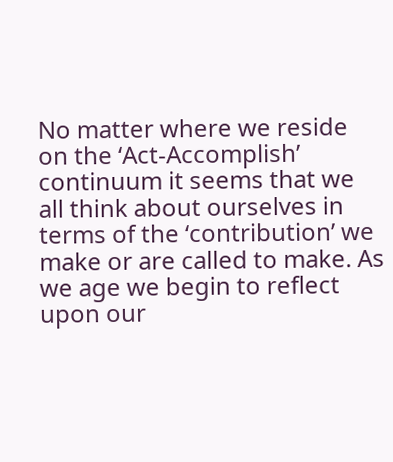No matter where we reside on the ‘Act-Accomplish’ continuum it seems that we all think about ourselves in terms of the ‘contribution’ we make or are called to make. As we age we begin to reflect upon our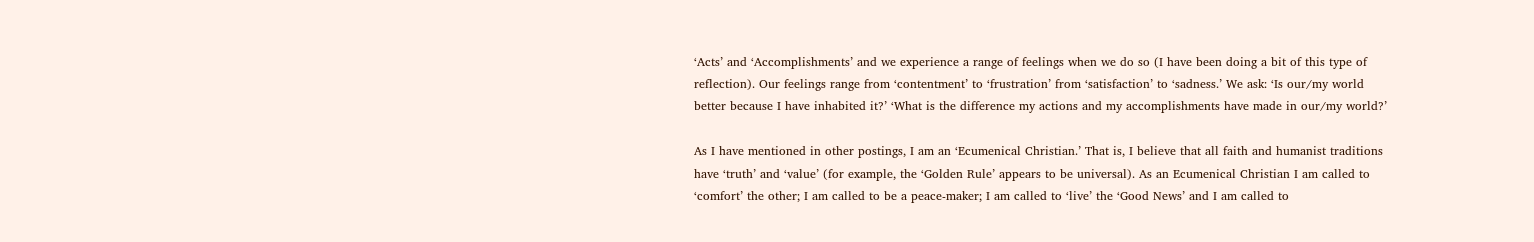‘Acts’ and ‘Accomplishments’ and we experience a range of feelings when we do so (I have been doing a bit of this type of reflection). Our feelings range from ‘contentment’ to ‘frustration’ from ‘satisfaction’ to ‘sadness.’ We ask: ‘Is our/my world better because I have inhabited it?’ ‘What is the difference my actions and my accomplishments have made in our/my world?’

As I have mentioned in other postings, I am an ‘Ecumenical Christian.’ That is, I believe that all faith and humanist traditions have ‘truth’ and ‘value’ (for example, the ‘Golden Rule’ appears to be universal). As an Ecumenical Christian I am called to ‘comfort’ the other; I am called to be a peace-maker; I am called to ‘live’ the ‘Good News’ and I am called to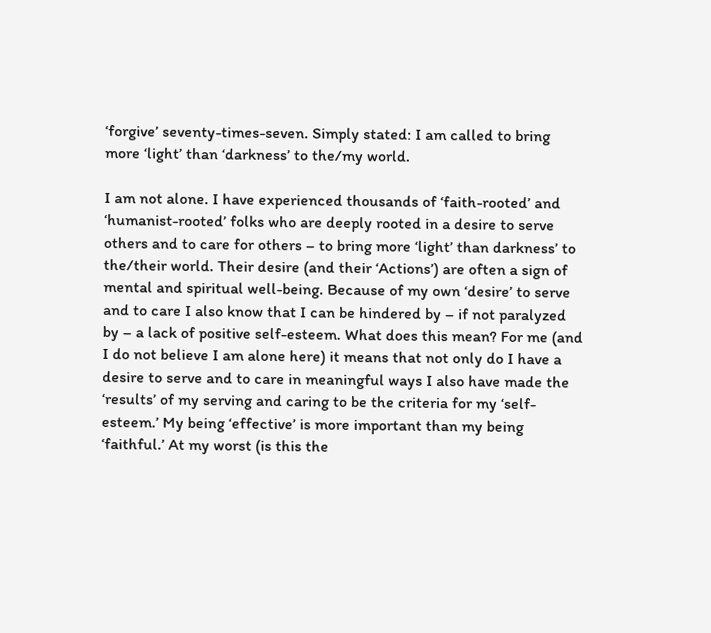‘forgive’ seventy-times-seven. Simply stated: I am called to bring more ‘light’ than ‘darkness’ to the/my world.

I am not alone. I have experienced thousands of ‘faith-rooted’ and ‘humanist-rooted’ folks who are deeply rooted in a desire to serve others and to care for others – to bring more ‘light’ than darkness’ to the/their world. Their desire (and their ‘Actions’) are often a sign of mental and spiritual well-being. Because of my own ‘desire’ to serve and to care I also know that I can be hindered by – if not paralyzed by – a lack of positive self-esteem. What does this mean? For me (and I do not believe I am alone here) it means that not only do I have a desire to serve and to care in meaningful ways I also have made the ‘results’ of my serving and caring to be the criteria for my ‘self-esteem.’ My being ‘effective’ is more important than my being ‘faithful.’ At my worst (is this the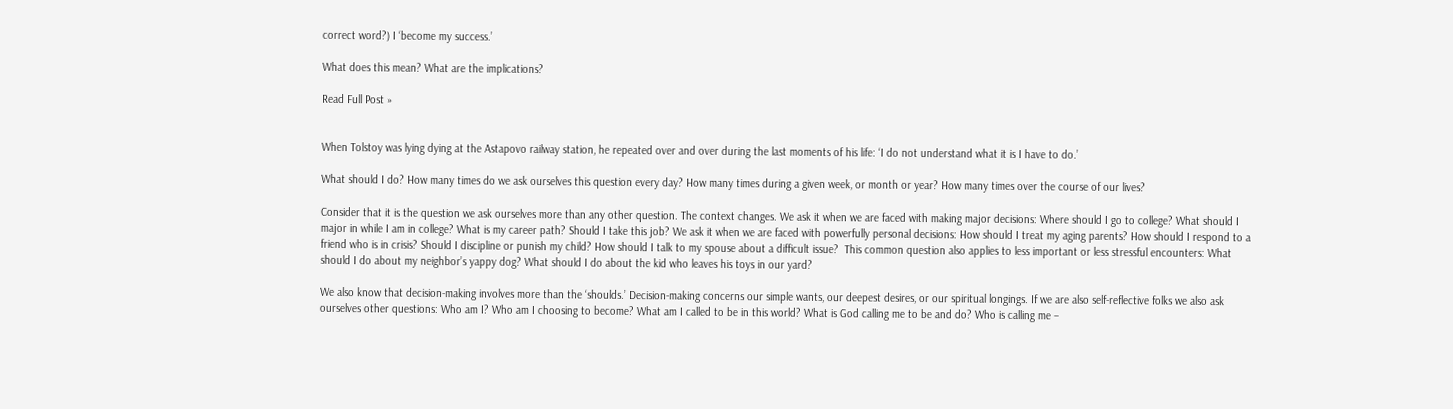correct word?) I ‘become my success.’

What does this mean? What are the implications?

Read Full Post »


When Tolstoy was lying dying at the Astapovo railway station, he repeated over and over during the last moments of his life: ‘I do not understand what it is I have to do.’

What should I do? How many times do we ask ourselves this question every day? How many times during a given week, or month or year? How many times over the course of our lives?

Consider that it is the question we ask ourselves more than any other question. The context changes. We ask it when we are faced with making major decisions: Where should I go to college? What should I major in while I am in college? What is my career path? Should I take this job? We ask it when we are faced with powerfully personal decisions: How should I treat my aging parents? How should I respond to a friend who is in crisis? Should I discipline or punish my child? How should I talk to my spouse about a difficult issue?  This common question also applies to less important or less stressful encounters: What should I do about my neighbor’s yappy dog? What should I do about the kid who leaves his toys in our yard?

We also know that decision-making involves more than the ‘shoulds.’ Decision-making concerns our simple wants, our deepest desires, or our spiritual longings. If we are also self-reflective folks we also ask ourselves other questions: Who am I? Who am I choosing to become? What am I called to be in this world? What is God calling me to be and do? Who is calling me –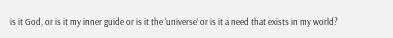is it God, or is it my inner guide or is it the ‘universe’ or is it a need that exists in my world?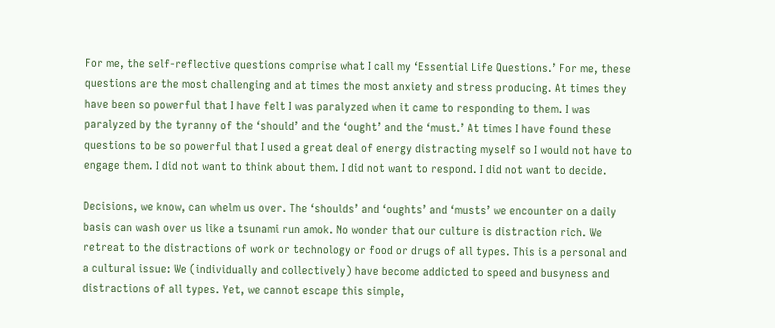For me, the self-reflective questions comprise what I call my ‘Essential Life Questions.’ For me, these questions are the most challenging and at times the most anxiety and stress producing. At times they have been so powerful that I have felt I was paralyzed when it came to responding to them. I was paralyzed by the tyranny of the ‘should’ and the ‘ought’ and the ‘must.’ At times I have found these questions to be so powerful that I used a great deal of energy distracting myself so I would not have to engage them. I did not want to think about them. I did not want to respond. I did not want to decide.

Decisions, we know, can whelm us over. The ‘shoulds’ and ‘oughts’ and ‘musts’ we encounter on a daily basis can wash over us like a tsunami run amok. No wonder that our culture is distraction rich. We retreat to the distractions of work or technology or food or drugs of all types. This is a personal and a cultural issue: We (individually and collectively) have become addicted to speed and busyness and distractions of all types. Yet, we cannot escape this simple,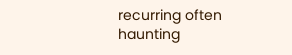recurring often haunting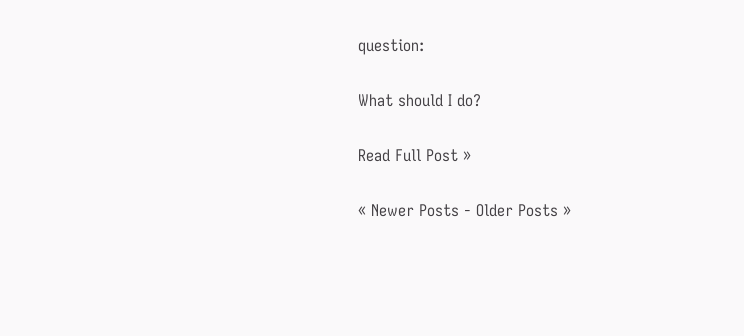question:

What should I do?

Read Full Post »

« Newer Posts - Older Posts »